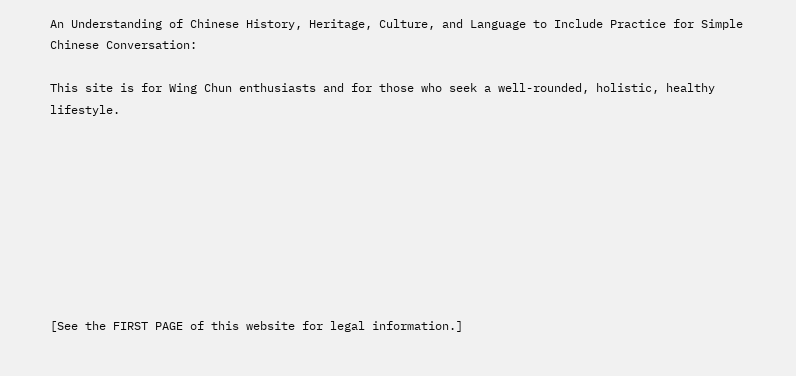An Understanding of Chinese History, Heritage, Culture, and Language to Include Practice for Simple Chinese Conversation:

This site is for Wing Chun enthusiasts and for those who seek a well-rounded, holistic, healthy lifestyle.









[See the FIRST PAGE of this website for legal information.]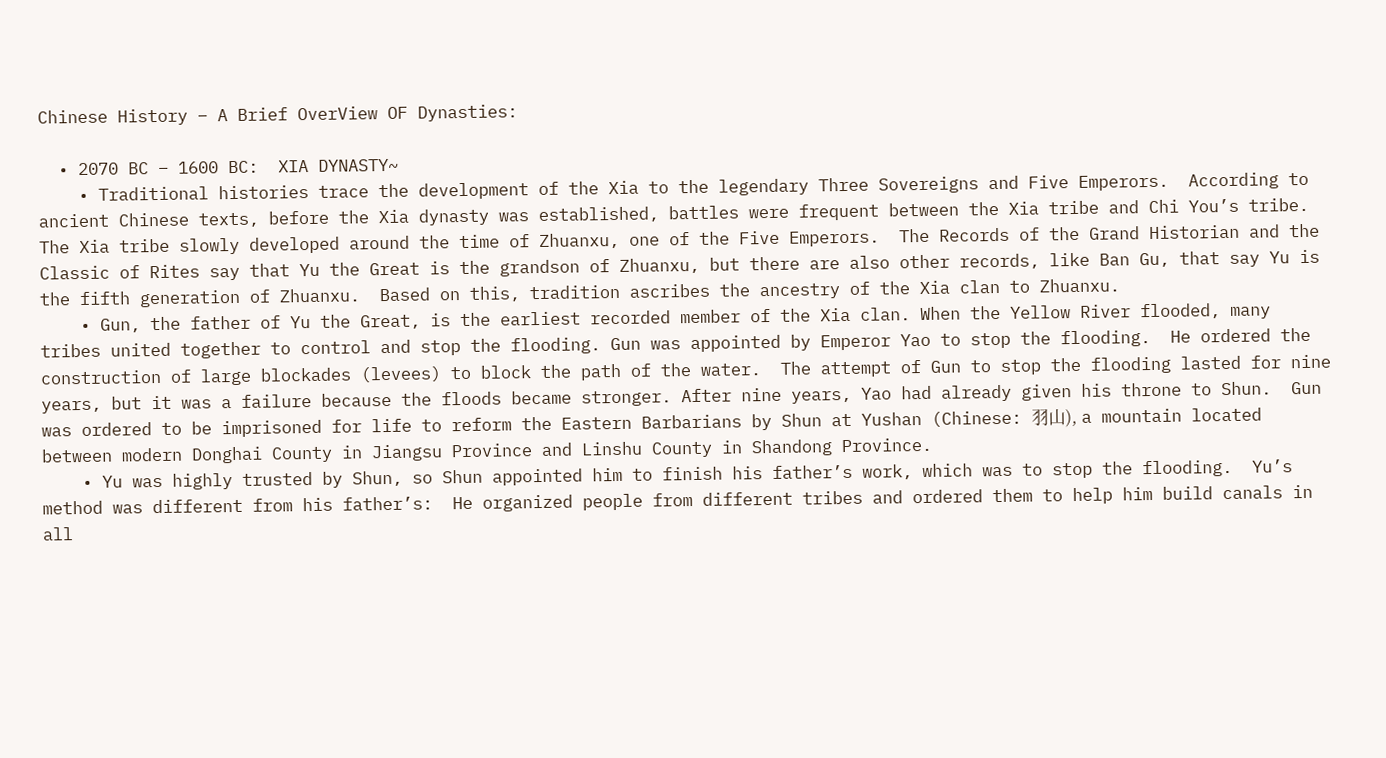Chinese History – A Brief OverView OF Dynasties:

  • 2070 BC – 1600 BC:  XIA DYNASTY~
    • Traditional histories trace the development of the Xia to the legendary Three Sovereigns and Five Emperors.  According to ancient Chinese texts, before the Xia dynasty was established, battles were frequent between the Xia tribe and Chi You’s tribe.  The Xia tribe slowly developed around the time of Zhuanxu, one of the Five Emperors.  The Records of the Grand Historian and the Classic of Rites say that Yu the Great is the grandson of Zhuanxu, but there are also other records, like Ban Gu, that say Yu is the fifth generation of Zhuanxu.  Based on this, tradition ascribes the ancestry of the Xia clan to Zhuanxu.
    • Gun, the father of Yu the Great, is the earliest recorded member of the Xia clan. When the Yellow River flooded, many tribes united together to control and stop the flooding. Gun was appointed by Emperor Yao to stop the flooding.  He ordered the construction of large blockades (levees) to block the path of the water.  The attempt of Gun to stop the flooding lasted for nine years, but it was a failure because the floods became stronger. After nine years, Yao had already given his throne to Shun.  Gun was ordered to be imprisoned for life to reform the Eastern Barbarians by Shun at Yushan (Chinese: 羽山), a mountain located between modern Donghai County in Jiangsu Province and Linshu County in Shandong Province.
    • Yu was highly trusted by Shun, so Shun appointed him to finish his father’s work, which was to stop the flooding.  Yu’s method was different from his father’s:  He organized people from different tribes and ordered them to help him build canals in all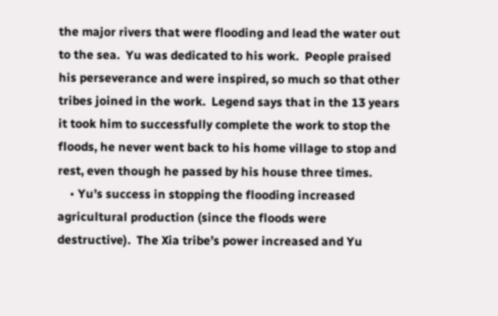the major rivers that were flooding and lead the water out to the sea.  Yu was dedicated to his work.  People praised his perseverance and were inspired, so much so that other tribes joined in the work.  Legend says that in the 13 years it took him to successfully complete the work to stop the floods, he never went back to his home village to stop and rest, even though he passed by his house three times.
    • Yu’s success in stopping the flooding increased agricultural production (since the floods were destructive).  The Xia tribe’s power increased and Yu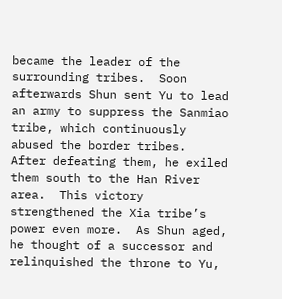became the leader of the surrounding tribes.  Soon afterwards Shun sent Yu to lead an army to suppress the Sanmiao tribe, which continuously abused the border tribes.  After defeating them, he exiled them south to the Han River area.  This victory strengthened the Xia tribe’s power even more.  As Shun aged, he thought of a successor and relinquished the throne to Yu,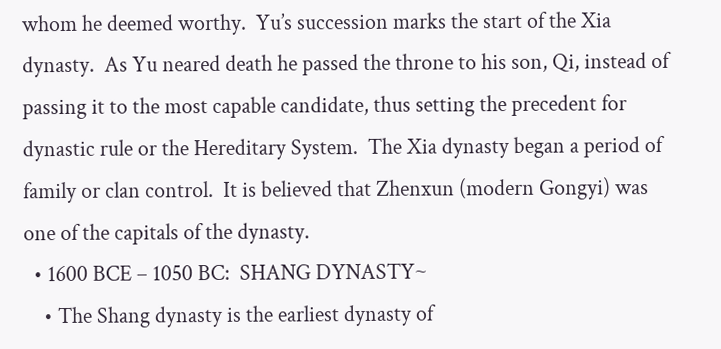whom he deemed worthy.  Yu’s succession marks the start of the Xia dynasty.  As Yu neared death he passed the throne to his son, Qi, instead of passing it to the most capable candidate, thus setting the precedent for dynastic rule or the Hereditary System.  The Xia dynasty began a period of family or clan control.  It is believed that Zhenxun (modern Gongyi) was one of the capitals of the dynasty.
  • 1600 BCE – 1050 BC:  SHANG DYNASTY~
    • The Shang dynasty is the earliest dynasty of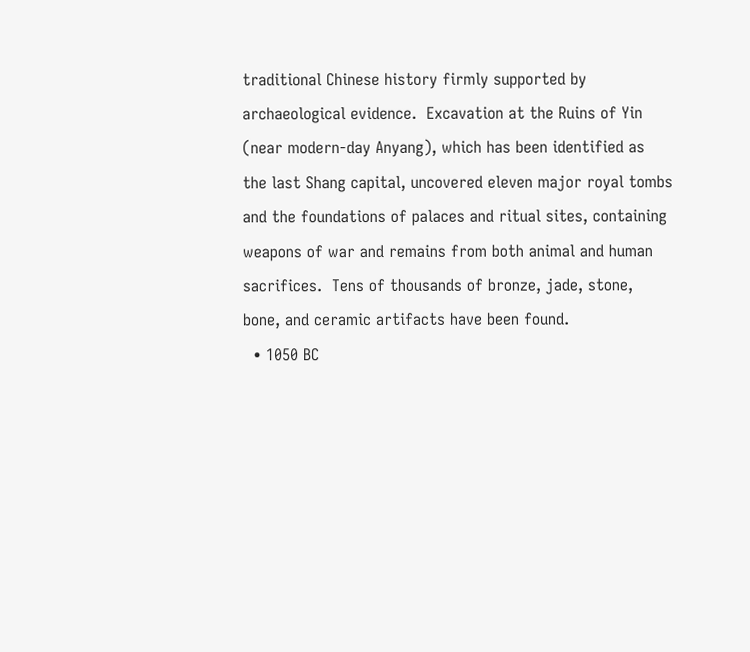traditional Chinese history firmly supported by archaeological evidence.  Excavation at the Ruins of Yin (near modern-day Anyang), which has been identified as the last Shang capital, uncovered eleven major royal tombs and the foundations of palaces and ritual sites, containing weapons of war and remains from both animal and human sacrifices.  Tens of thousands of bronze, jade, stone, bone, and ceramic artifacts have been found.
  • 1050 BC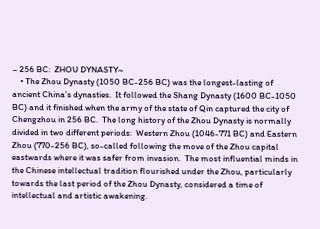– 256 BC:  ZHOU DYNASTY~
    • The Zhou Dynasty (1050 BC-256 BC) was the longest-lasting of ancient China’s dynasties.  It followed the Shang Dynasty (1600 BC-1050 BC) and it finished when the army of the state of Qin captured the city of Chengzhou in 256 BC.  The long history of the Zhou Dynasty is normally divided in two different periods:  Western Zhou (1046-771 BC) and Eastern Zhou (770-256 BC), so-called following the move of the Zhou capital eastwards where it was safer from invasion.  The most influential minds in the Chinese intellectual tradition flourished under the Zhou, particularly towards the last period of the Zhou Dynasty, considered a time of intellectual and artistic awakening.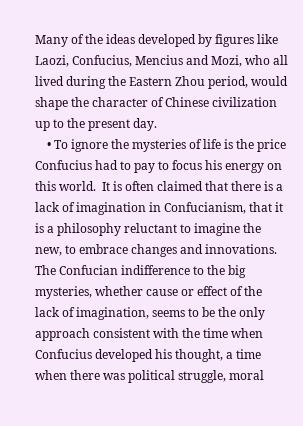Many of the ideas developed by figures like Laozi, Confucius, Mencius and Mozi, who all lived during the Eastern Zhou period, would shape the character of Chinese civilization up to the present day.
    • To ignore the mysteries of life is the price Confucius had to pay to focus his energy on this world.  It is often claimed that there is a lack of imagination in Confucianism, that it is a philosophy reluctant to imagine the new, to embrace changes and innovations.  The Confucian indifference to the big mysteries, whether cause or effect of the lack of imagination, seems to be the only approach consistent with the time when Confucius developed his thought, a time when there was political struggle, moral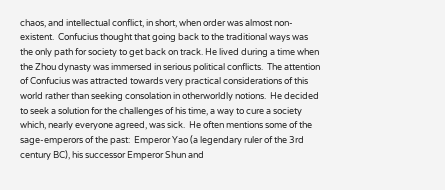chaos, and intellectual conflict, in short, when order was almost non-existent.  Confucius thought that going back to the traditional ways was the only path for society to get back on track. He lived during a time when the Zhou dynasty was immersed in serious political conflicts.  The attention of Confucius was attracted towards very practical considerations of this world rather than seeking consolation in otherworldly notions.  He decided to seek a solution for the challenges of his time, a way to cure a society which, nearly everyone agreed, was sick.  He often mentions some of the sage-emperors of the past:  Emperor Yao (a legendary ruler of the 3rd century BC), his successor Emperor Shun and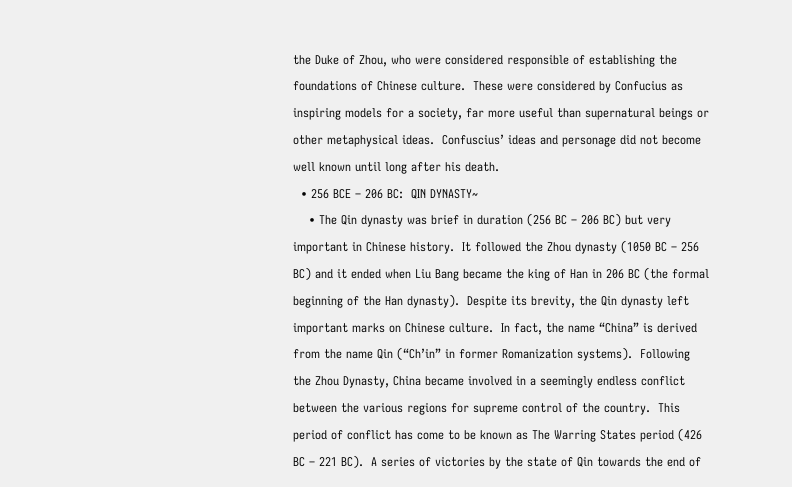the Duke of Zhou, who were considered responsible of establishing the foundations of Chinese culture.  These were considered by Confucius as inspiring models for a society, far more useful than supernatural beings or other metaphysical ideas.  Confuscius’ ideas and personage did not become well known until long after his death.
  • 256 BCE – 206 BC:  QIN DYNASTY~
    • The Qin dynasty was brief in duration (256 BC – 206 BC) but very important in Chinese history.  It followed the Zhou dynasty (1050 BC – 256 BC) and it ended when Liu Bang became the king of Han in 206 BC (the formal beginning of the Han dynasty).  Despite its brevity, the Qin dynasty left important marks on Chinese culture.  In fact, the name “China” is derived from the name Qin (“Ch’in” in former Romanization systems).  Following the Zhou Dynasty, China became involved in a seemingly endless conflict between the various regions for supreme control of the country.  This period of conflict has come to be known as The Warring States period (426 BC – 221 BC).  A series of victories by the state of Qin towards the end of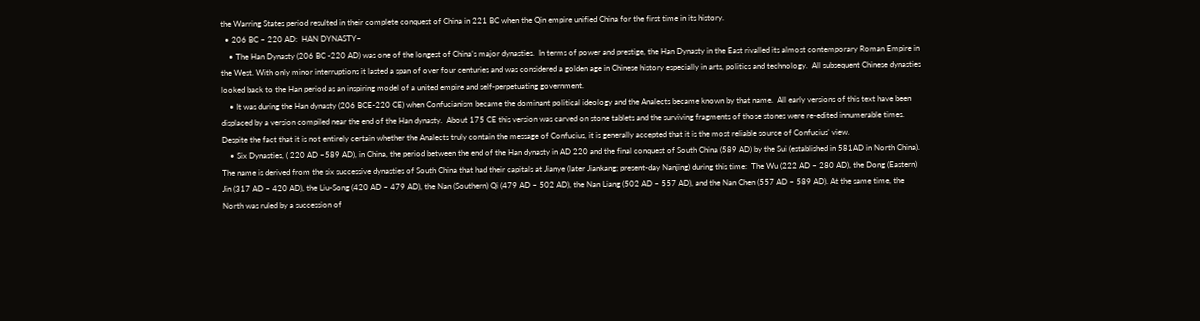the Warring States period resulted in their complete conquest of China in 221 BC when the Qin empire unified China for the first time in its history.
  • 206 BC – 220 AD:  HAN DYNASTY~
    • The Han Dynasty (206 BC -220 AD) was one of the longest of China’s major dynasties.  In terms of power and prestige, the Han Dynasty in the East rivalled its almost contemporary Roman Empire in the West. With only minor interruptions it lasted a span of over four centuries and was considered a golden age in Chinese history especially in arts, politics and technology.  All subsequent Chinese dynasties looked back to the Han period as an inspiring model of a united empire and self-perpetuating government.
    • It was during the Han dynasty (206 BCE-220 CE) when Confucianism became the dominant political ideology and the Analects became known by that name.  All early versions of this text have been displaced by a version compiled near the end of the Han dynasty.  About 175 CE this version was carved on stone tablets and the surviving fragments of those stones were re-edited innumerable times.  Despite the fact that it is not entirely certain whether the Analects truly contain the message of Confucius, it is generally accepted that it is the most reliable source of Confucius’ view.
    • Six Dynasties, ( 220 AD –589 AD), in China, the period between the end of the Han dynasty in AD 220 and the final conquest of South China (589 AD) by the Sui (established in 581AD in North China).  The name is derived from the six successive dynasties of South China that had their capitals at Jianye (later Jiankang; present-day Nanjing) during this time:  The Wu (222 AD – 280 AD), the Dong (Eastern) Jin (317 AD – 420 AD), the Liu-Song (420 AD – 479 AD), the Nan (Southern) Qi (479 AD – 502 AD), the Nan Liang (502 AD – 557 AD), and the Nan Chen (557 AD – 589 AD). At the same time, the North was ruled by a succession of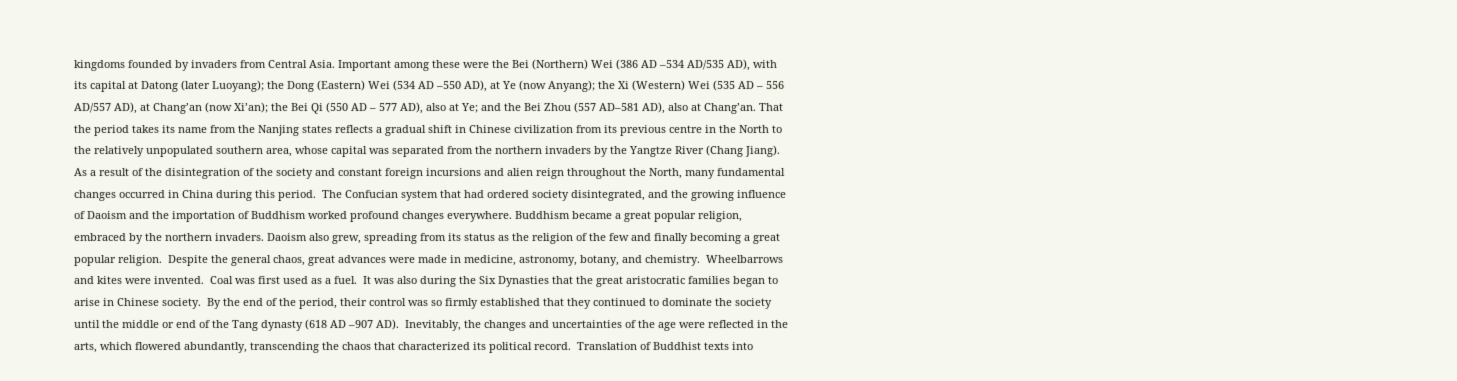kingdoms founded by invaders from Central Asia. Important among these were the Bei (Northern) Wei (386 AD –534 AD/535 AD), with its capital at Datong (later Luoyang); the Dong (Eastern) Wei (534 AD –550 AD), at Ye (now Anyang); the Xi (Western) Wei (535 AD – 556 AD/557 AD), at Chang’an (now Xi’an); the Bei Qi (550 AD – 577 AD), also at Ye; and the Bei Zhou (557 AD–581 AD), also at Chang’an. That the period takes its name from the Nanjing states reflects a gradual shift in Chinese civilization from its previous centre in the North to the relatively unpopulated southern area, whose capital was separated from the northern invaders by the Yangtze River (Chang Jiang).  As a result of the disintegration of the society and constant foreign incursions and alien reign throughout the North, many fundamental changes occurred in China during this period.  The Confucian system that had ordered society disintegrated, and the growing influence of Daoism and the importation of Buddhism worked profound changes everywhere. Buddhism became a great popular religion, embraced by the northern invaders. Daoism also grew, spreading from its status as the religion of the few and finally becoming a great popular religion.  Despite the general chaos, great advances were made in medicine, astronomy, botany, and chemistry.  Wheelbarrows and kites were invented.  Coal was first used as a fuel.  It was also during the Six Dynasties that the great aristocratic families began to arise in Chinese society.  By the end of the period, their control was so firmly established that they continued to dominate the society until the middle or end of the Tang dynasty (618 AD –907 AD).  Inevitably, the changes and uncertainties of the age were reflected in the arts, which flowered abundantly, transcending the chaos that characterized its political record.  Translation of Buddhist texts into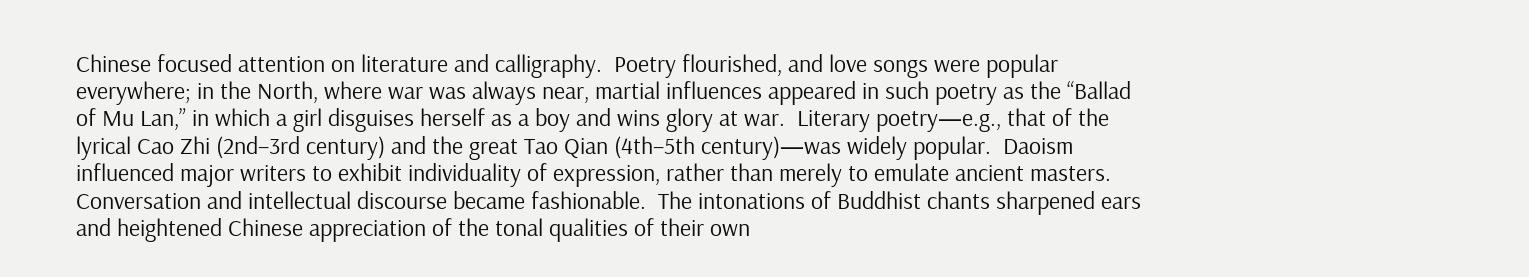Chinese focused attention on literature and calligraphy.  Poetry flourished, and love songs were popular everywhere; in the North, where war was always near, martial influences appeared in such poetry as the “Ballad of Mu Lan,” in which a girl disguises herself as a boy and wins glory at war.  Literary poetry—e.g., that of the lyrical Cao Zhi (2nd–3rd century) and the great Tao Qian (4th–5th century)—was widely popular.  Daoism influenced major writers to exhibit individuality of expression, rather than merely to emulate ancient masters.  Conversation and intellectual discourse became fashionable.  The intonations of Buddhist chants sharpened ears and heightened Chinese appreciation of the tonal qualities of their own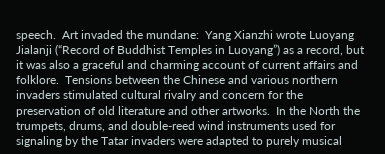speech.  Art invaded the mundane:  Yang Xianzhi wrote Luoyang Jialanji (“Record of Buddhist Temples in Luoyang”) as a record, but it was also a graceful and charming account of current affairs and folklore.  Tensions between the Chinese and various northern invaders stimulated cultural rivalry and concern for the preservation of old literature and other artworks.  In the North the trumpets, drums, and double-reed wind instruments used for signaling by the Tatar invaders were adapted to purely musical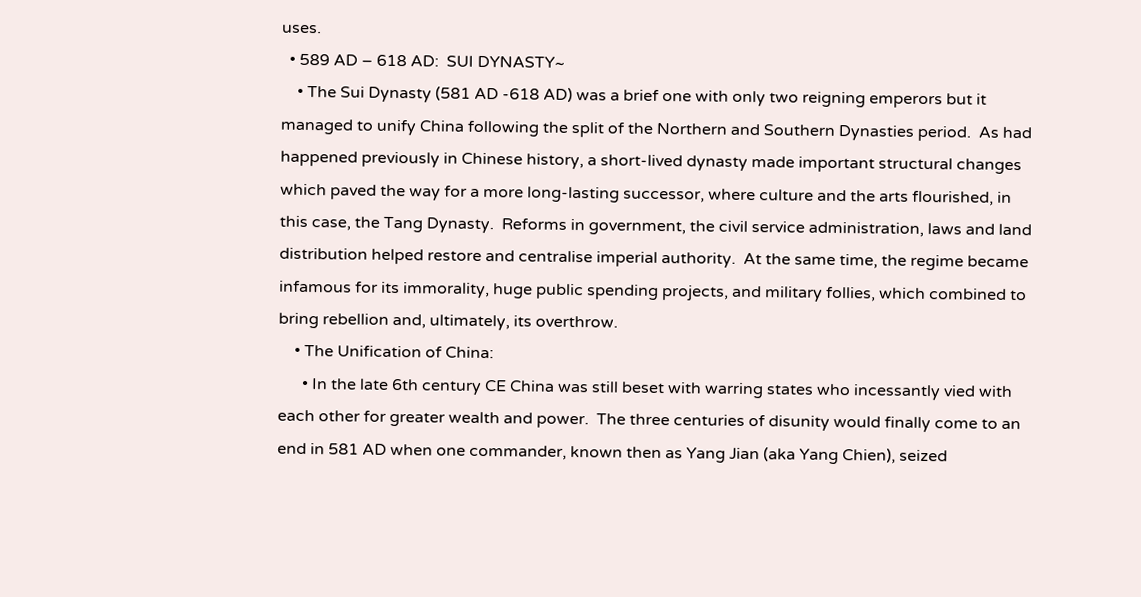uses.
  • 589 AD – 618 AD:  SUI DYNASTY~
    • The Sui Dynasty (581 AD -618 AD) was a brief one with only two reigning emperors but it managed to unify China following the split of the Northern and Southern Dynasties period.  As had happened previously in Chinese history, a short-lived dynasty made important structural changes which paved the way for a more long-lasting successor, where culture and the arts flourished, in this case, the Tang Dynasty.  Reforms in government, the civil service administration, laws and land distribution helped restore and centralise imperial authority.  At the same time, the regime became infamous for its immorality, huge public spending projects, and military follies, which combined to bring rebellion and, ultimately, its overthrow.
    • The Unification of China:
      • In the late 6th century CE China was still beset with warring states who incessantly vied with each other for greater wealth and power.  The three centuries of disunity would finally come to an end in 581 AD when one commander, known then as Yang Jian (aka Yang Chien), seized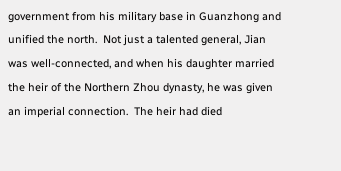government from his military base in Guanzhong and unified the north.  Not just a talented general, Jian was well-connected, and when his daughter married the heir of the Northern Zhou dynasty, he was given an imperial connection.  The heir had died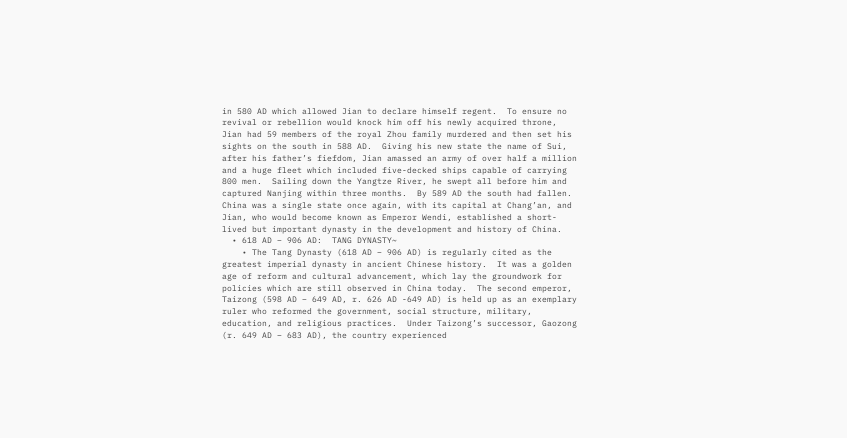in 580 AD which allowed Jian to declare himself regent.  To ensure no revival or rebellion would knock him off his newly acquired throne, Jian had 59 members of the royal Zhou family murdered and then set his sights on the south in 588 AD.  Giving his new state the name of Sui, after his father’s fiefdom, Jian amassed an army of over half a million and a huge fleet which included five-decked ships capable of carrying 800 men.  Sailing down the Yangtze River, he swept all before him and captured Nanjing within three months.  By 589 AD the south had fallen.  China was a single state once again, with its capital at Chang’an, and Jian, who would become known as Emperor Wendi, established a short-lived but important dynasty in the development and history of China.
  • 618 AD – 906 AD:  TANG DYNASTY~
    • The Tang Dynasty (618 AD – 906 AD) is regularly cited as the greatest imperial dynasty in ancient Chinese history.  It was a golden age of reform and cultural advancement, which lay the groundwork for policies which are still observed in China today.  The second emperor, Taizong (598 AD – 649 AD, r. 626 AD -649 AD) is held up as an exemplary ruler who reformed the government, social structure, military, education, and religious practices.  Under Taizong’s successor, Gaozong (r. 649 AD – 683 AD), the country experienced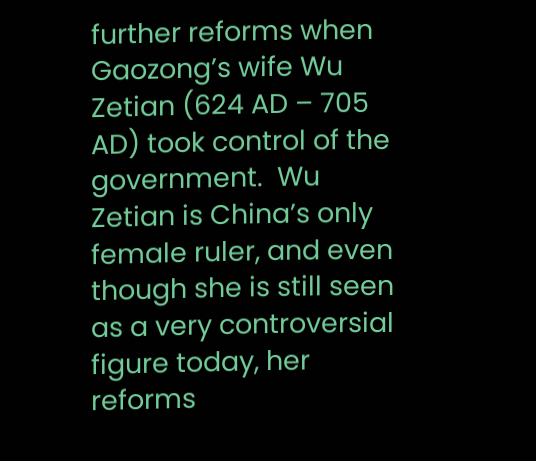further reforms when Gaozong’s wife Wu Zetian (624 AD – 705 AD) took control of the government.  Wu Zetian is China’s only female ruler, and even though she is still seen as a very controversial figure today, her reforms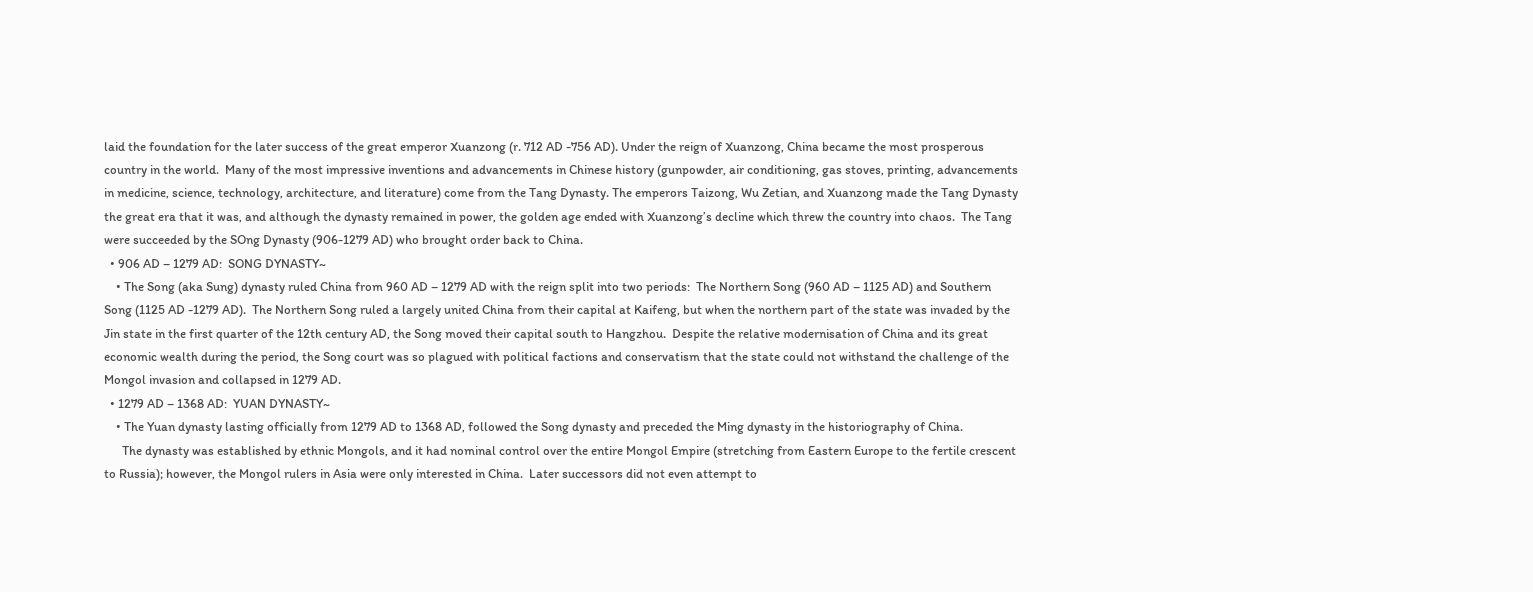laid the foundation for the later success of the great emperor Xuanzong (r. 712 AD -756 AD). Under the reign of Xuanzong, China became the most prosperous country in the world.  Many of the most impressive inventions and advancements in Chinese history (gunpowder, air conditioning, gas stoves, printing, advancements in medicine, science, technology, architecture, and literature) come from the Tang Dynasty. The emperors Taizong, Wu Zetian, and Xuanzong made the Tang Dynasty the great era that it was, and although the dynasty remained in power, the golden age ended with Xuanzong’s decline which threw the country into chaos.  The Tang were succeeded by the SOng Dynasty (906-1279 AD) who brought order back to China.
  • 906 AD – 1279 AD:  SONG DYNASTY~
    • The Song (aka Sung) dynasty ruled China from 960 AD – 1279 AD with the reign split into two periods:  The Northern Song (960 AD – 1125 AD) and Southern Song (1125 AD -1279 AD).  The Northern Song ruled a largely united China from their capital at Kaifeng, but when the northern part of the state was invaded by the Jin state in the first quarter of the 12th century AD, the Song moved their capital south to Hangzhou.  Despite the relative modernisation of China and its great economic wealth during the period, the Song court was so plagued with political factions and conservatism that the state could not withstand the challenge of the Mongol invasion and collapsed in 1279 AD.
  • 1279 AD – 1368 AD:  YUAN DYNASTY~
    • The Yuan dynasty lasting officially from 1279 AD to 1368 AD, followed the Song dynasty and preceded the Ming dynasty in the historiography of China.
      The dynasty was established by ethnic Mongols, and it had nominal control over the entire Mongol Empire (stretching from Eastern Europe to the fertile crescent to Russia); however, the Mongol rulers in Asia were only interested in China.  Later successors did not even attempt to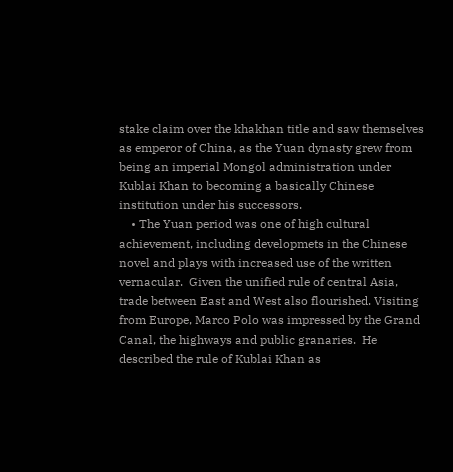stake claim over the khakhan title and saw themselves as emperor of China, as the Yuan dynasty grew from being an imperial Mongol administration under Kublai Khan to becoming a basically Chinese institution under his successors.
    • The Yuan period was one of high cultural achievement, including developmets in the Chinese novel and plays with increased use of the written vernacular.  Given the unified rule of central Asia, trade between East and West also flourished. Visiting from Europe, Marco Polo was impressed by the Grand Canal, the highways and public granaries.  He described the rule of Kublai Khan as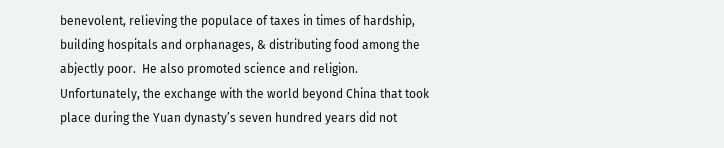benevolent, relieving the populace of taxes in times of hardship, building hospitals and orphanages, & distributing food among the abjectly poor.  He also promoted science and religion.  Unfortunately, the exchange with the world beyond China that took place during the Yuan dynasty’s seven hundred years did not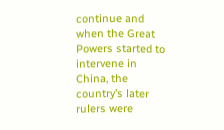continue and when the Great Powers started to intervene in China, the country’s later rulers were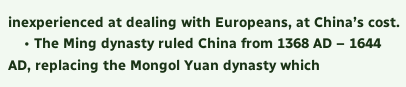inexperienced at dealing with Europeans, at China’s cost.
    • The Ming dynasty ruled China from 1368 AD – 1644 AD, replacing the Mongol Yuan dynasty which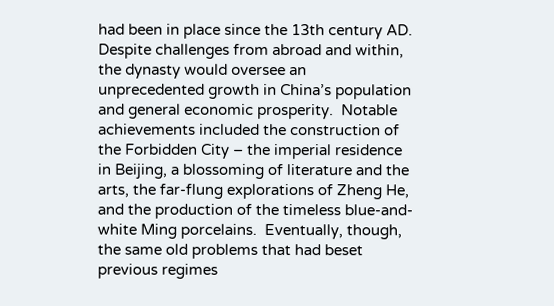had been in place since the 13th century AD. Despite challenges from abroad and within, the dynasty would oversee an unprecedented growth in China’s population and general economic prosperity.  Notable achievements included the construction of the Forbidden City – the imperial residence in Beijing, a blossoming of literature and the arts, the far-flung explorations of Zheng He, and the production of the timeless blue-and-white Ming porcelains.  Eventually, though, the same old problems that had beset previous regimes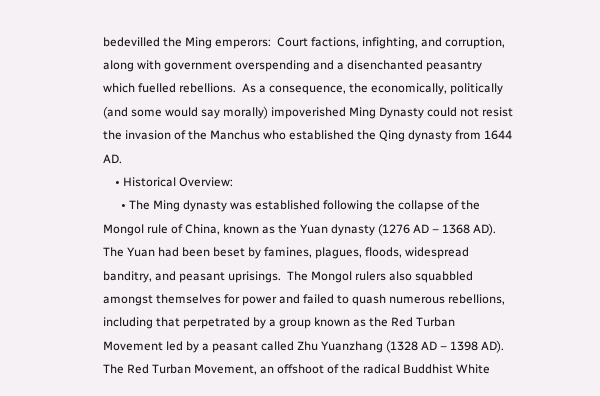bedevilled the Ming emperors:  Court factions, infighting, and corruption, along with government overspending and a disenchanted peasantry which fuelled rebellions.  As a consequence, the economically, politically (and some would say morally) impoverished Ming Dynasty could not resist the invasion of the Manchus who established the Qing dynasty from 1644 AD.
    • Historical Overview:
      • The Ming dynasty was established following the collapse of the Mongol rule of China, known as the Yuan dynasty (1276 AD – 1368 AD).  The Yuan had been beset by famines, plagues, floods, widespread banditry, and peasant uprisings.  The Mongol rulers also squabbled amongst themselves for power and failed to quash numerous rebellions, including that perpetrated by a group known as the Red Turban Movement led by a peasant called Zhu Yuanzhang (1328 AD – 1398 AD).  The Red Turban Movement, an offshoot of the radical Buddhist White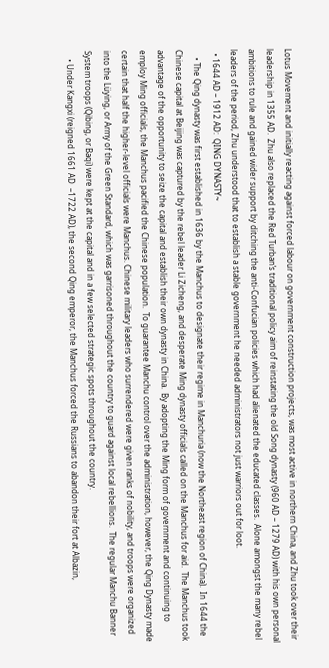Lotus Movement and initially reacting against forced labour on government construction projects, was most active in northern China, and Zhu took over their leadership in 1355 AD.  Zhu also replaced the Red Turban’s traditional policy aim of reinstating the old Song dynasty (960 AD – 1279 AD) with his own personal ambitions to rule and gained wider support by ditching the anti-Confucian policies which had alienated the educated classes.  Alone amongst the many rebel leaders of the period, Zhu understood that to establish a stable government he needed administrators not just warriors out for loot.
  • 1644 AD – 1912 AD:  QING DYNASTY~
    • The Qing dynasty was first established in 1636 by the Manchus to designate their regime in Manchuria (now the Northeast region of China).  In 1644 the Chinese capital at Beijing was captured by the rebel leader Li Zicheng, and desperate Ming dynasty officials called on the Manchus for aid.  The Manchus took advantage of the opportunity to seize the capital and establish their own dynasty in China.  By adopting the Ming form of government and continuing to employ Ming officials, the Manchus pacified the Chinese population.  To guarantee Manchu control over the administration, however, the Qing Dynasty made certain that half the higher-level officials were Manchus. Chinese military leaders who surrendered were given ranks of nobility, and troops were organized into the Lüying, or Army of the Green Standard, which was garrisoned throughout the country to guard against local rebellions.  The regular Manchu Banner System troops (Qibing, or Baqi) were kept at the capital and in a few selected strategic spots throughout the country.
    • Under Kangxi (reigned 1661 AD  –1722 AD), the second Qing emperor, the Manchus forced the Russians to abandon their fort at Albazin,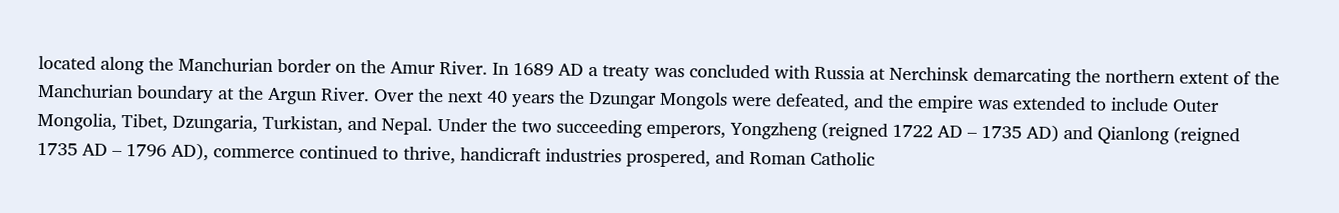located along the Manchurian border on the Amur River. In 1689 AD a treaty was concluded with Russia at Nerchinsk demarcating the northern extent of the Manchurian boundary at the Argun River. Over the next 40 years the Dzungar Mongols were defeated, and the empire was extended to include Outer Mongolia, Tibet, Dzungaria, Turkistan, and Nepal. Under the two succeeding emperors, Yongzheng (reigned 1722 AD – 1735 AD) and Qianlong (reigned 1735 AD – 1796 AD), commerce continued to thrive, handicraft industries prospered, and Roman Catholic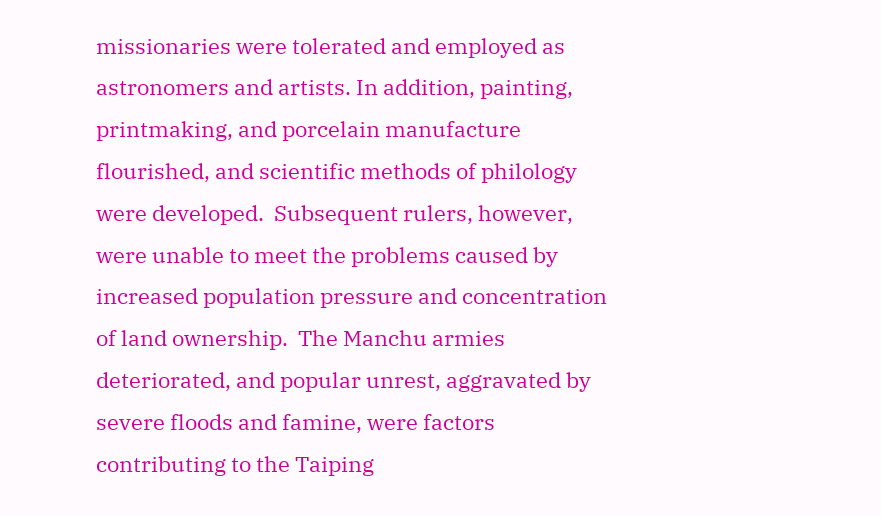missionaries were tolerated and employed as astronomers and artists. In addition, painting, printmaking, and porcelain manufacture flourished, and scientific methods of philology were developed.  Subsequent rulers, however, were unable to meet the problems caused by increased population pressure and concentration of land ownership.  The Manchu armies deteriorated, and popular unrest, aggravated by severe floods and famine, were factors contributing to the Taiping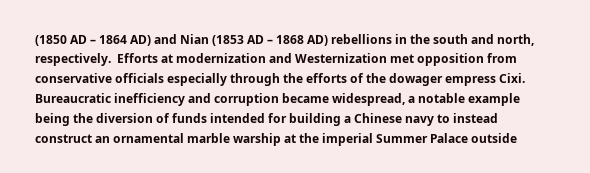(1850 AD – 1864 AD) and Nian (1853 AD – 1868 AD) rebellions in the south and north, respectively.  Efforts at modernization and Westernization met opposition from conservative officials especially through the efforts of the dowager empress Cixi.  Bureaucratic inefficiency and corruption became widespread, a notable example being the diversion of funds intended for building a Chinese navy to instead construct an ornamental marble warship at the imperial Summer Palace outside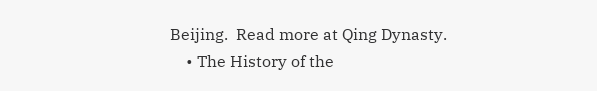Beijing.  Read more at Qing Dynasty.
    • The History of the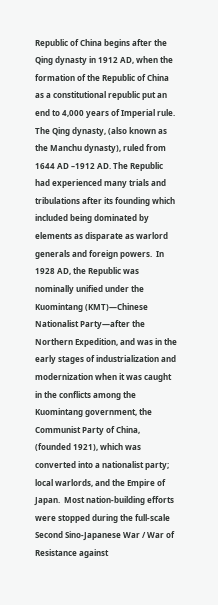Republic of China begins after the Qing dynasty in 1912 AD, when the formation of the Republic of China as a constitutional republic put an end to 4,000 years of Imperial rule.  The Qing dynasty, (also known as the Manchu dynasty), ruled from 1644 AD –1912 AD. The Republic had experienced many trials and tribulations after its founding which included being dominated by elements as disparate as warlord generals and foreign powers.  In 1928 AD, the Republic was nominally unified under the Kuomintang (KMT)—Chinese Nationalist Party—after the Northern Expedition, and was in the early stages of industrialization and modernization when it was caught in the conflicts among the Kuomintang government, the Communist Party of China, (founded 1921), which was converted into a nationalist party; local warlords, and the Empire of Japan.  Most nation-building efforts were stopped during the full-scale Second Sino-Japanese War / War of Resistance against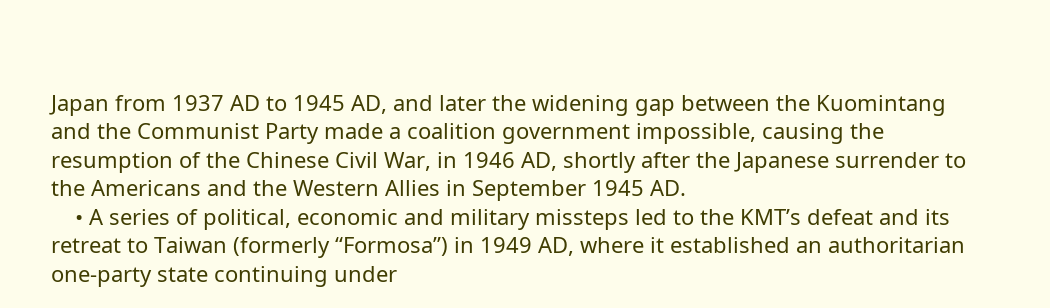Japan from 1937 AD to 1945 AD, and later the widening gap between the Kuomintang and the Communist Party made a coalition government impossible, causing the resumption of the Chinese Civil War, in 1946 AD, shortly after the Japanese surrender to the Americans and the Western Allies in September 1945 AD.
    • A series of political, economic and military missteps led to the KMT’s defeat and its retreat to Taiwan (formerly “Formosa”) in 1949 AD, where it established an authoritarian one-party state continuing under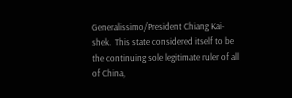Generalissimo/President Chiang Kai-shek.  This state considered itself to be the continuing sole legitimate ruler of all of China,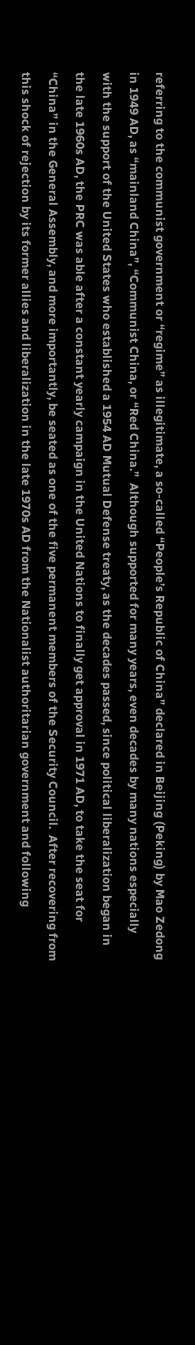referring to the communist government or “regime” as illegitimate, a so-called “People’s Republic of China” declared in Beijing (Peking) by Mao Zedong in 1949 AD, as “mainland China”, “Communist China, or “Red China.”  Although supported for many years, even decades by many nations especially with the support of the United States who established a 1954 AD Mutual Defense treaty, as the decades passed, since political liberalization began in the late 1960s AD, the PRC was able after a constant yearly campaign in the United Nations to finally get approval in 1971 AD, to take the seat for “China” in the General Assembly, and more importantly, be seated as one of the five permanent members of the Security Council.  After recovering from this shock of rejection by its former allies and liberalization in the late 1970s AD from the Nationalist authoritarian government and following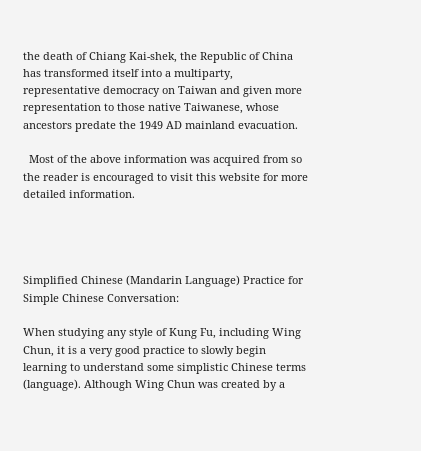the death of Chiang Kai-shek, the Republic of China has transformed itself into a multiparty, representative democracy on Taiwan and given more representation to those native Taiwanese, whose ancestors predate the 1949 AD mainland evacuation.

  Most of the above information was acquired from so the reader is encouraged to visit this website for more detailed information.




Simplified Chinese (Mandarin Language) Practice for Simple Chinese Conversation:

When studying any style of Kung Fu, including Wing Chun, it is a very good practice to slowly begin learning to understand some simplistic Chinese terms (language). Although Wing Chun was created by a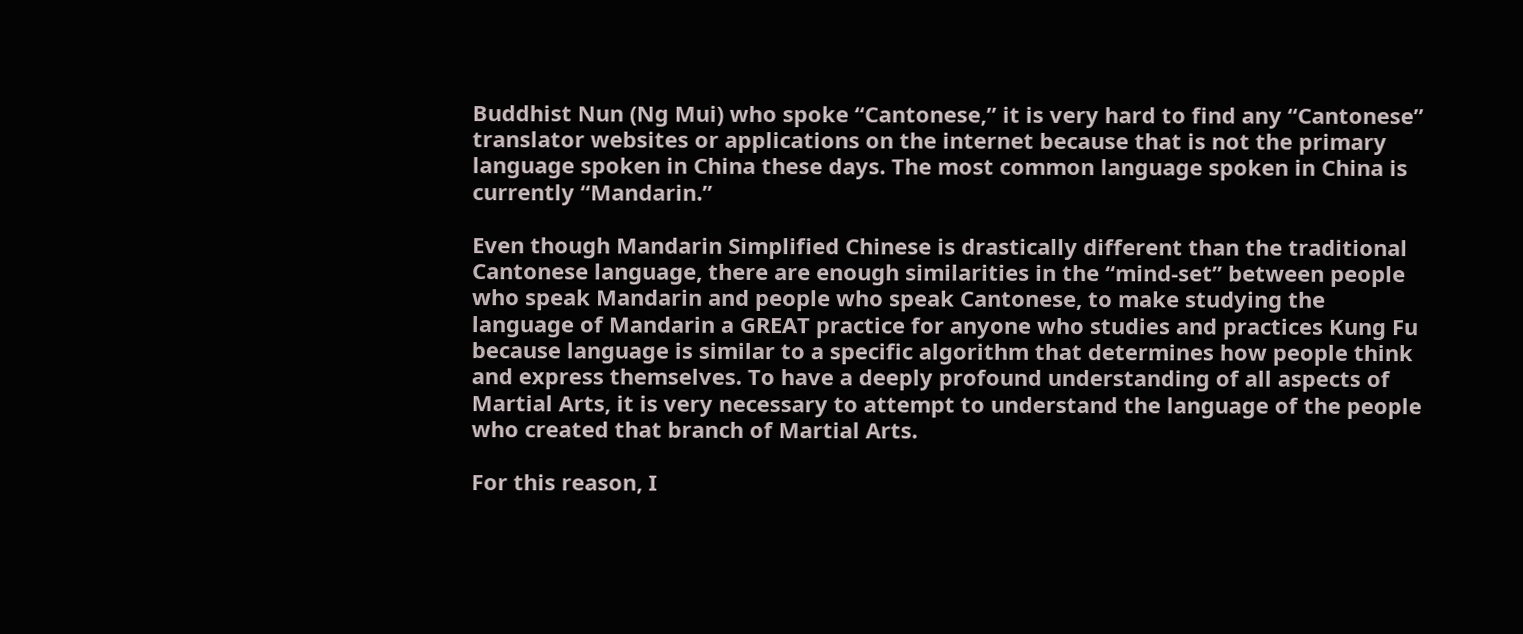Buddhist Nun (Ng Mui) who spoke “Cantonese,” it is very hard to find any “Cantonese” translator websites or applications on the internet because that is not the primary language spoken in China these days. The most common language spoken in China is currently “Mandarin.”

Even though Mandarin Simplified Chinese is drastically different than the traditional Cantonese language, there are enough similarities in the “mind-set” between people who speak Mandarin and people who speak Cantonese, to make studying the language of Mandarin a GREAT practice for anyone who studies and practices Kung Fu because language is similar to a specific algorithm that determines how people think and express themselves. To have a deeply profound understanding of all aspects of Martial Arts, it is very necessary to attempt to understand the language of the people who created that branch of Martial Arts.

For this reason, I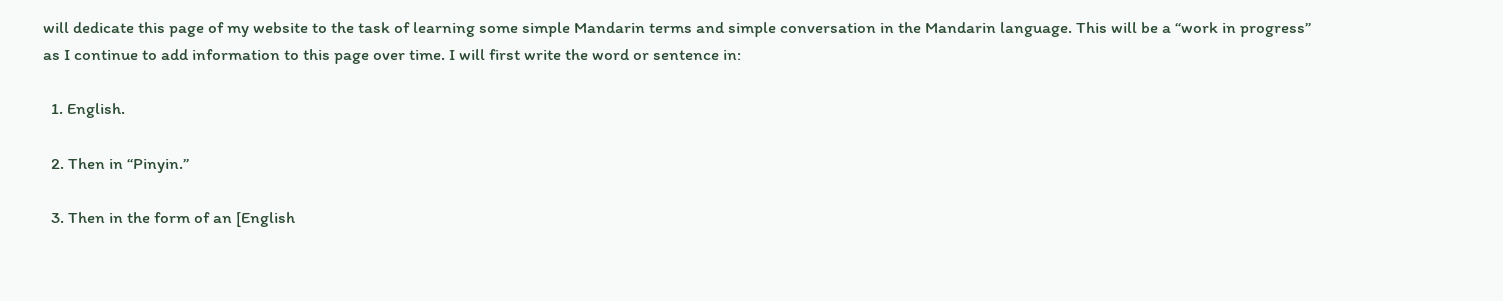will dedicate this page of my website to the task of learning some simple Mandarin terms and simple conversation in the Mandarin language. This will be a “work in progress” as I continue to add information to this page over time. I will first write the word or sentence in:

  1. English.

  2. Then in “Pinyin.”

  3. Then in the form of an [English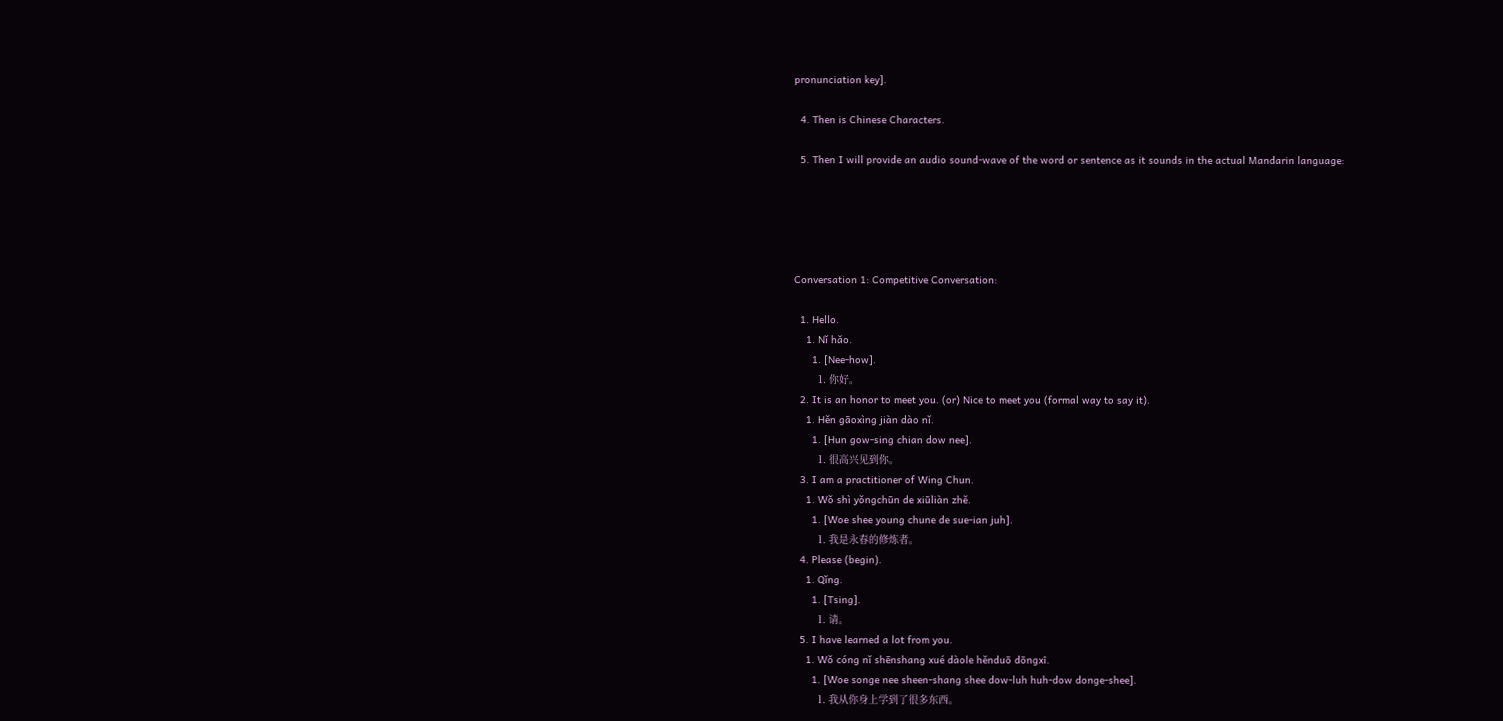pronunciation key].

  4. Then is Chinese Characters.

  5. Then I will provide an audio sound-wave of the word or sentence as it sounds in the actual Mandarin language:





Conversation 1: Competitive Conversation:

  1. Hello.
    1. Nǐ hǎo.
      1. [Nee-how].
        1. 你好。
  2. It is an honor to meet you. (or) Nice to meet you (formal way to say it).
    1. Hěn gāoxìng jiàn dào nǐ.
      1. [Hun gow-sing chian dow nee].
        1. 很高兴见到你。
  3. I am a practitioner of Wing Chun.
    1. Wǒ shì yǒngchūn de xiūliàn zhě.
      1. [Woe shee young chune de sue-ian juh].
        1. 我是永春的修炼者。
  4. Please (begin).
    1. Qǐng.
      1. [Tsing].
        1. 请。
  5. I have learned a lot from you.
    1. Wǒ cóng nǐ shēnshang xué dàole hěnduō dōngxī.
      1. [Woe songe nee sheen-shang shee dow-luh huh-dow donge-shee].
        1. 我从你身上学到了很多东西。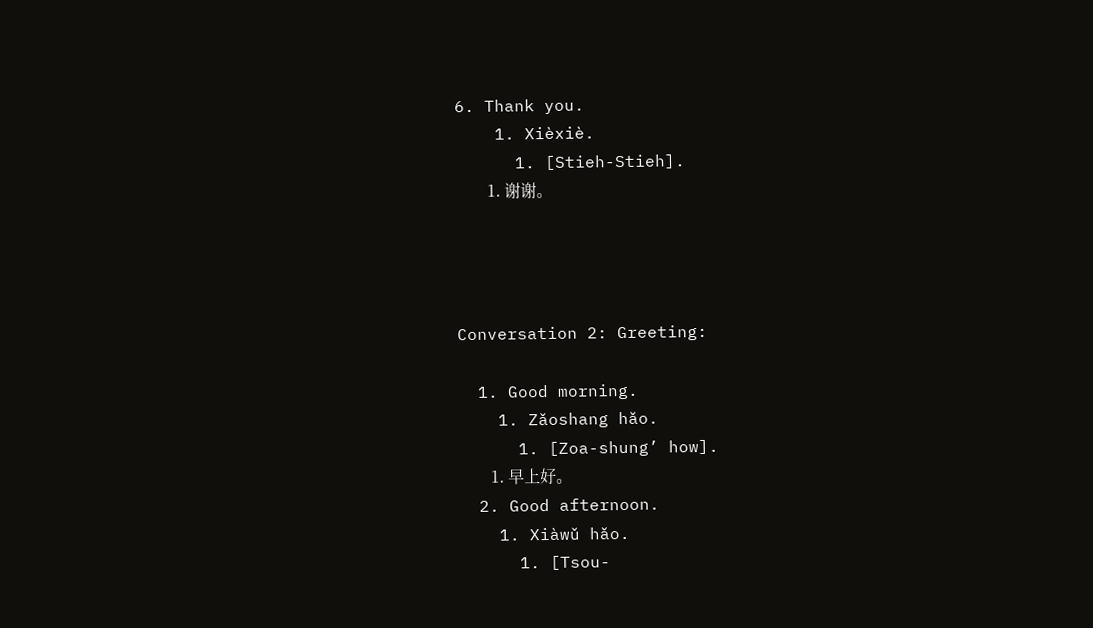6. Thank you.
    1. Xièxiè.
      1. [Stieh-Stieh].
        1. 谢谢。




Conversation 2: Greeting:

  1. Good morning.
    1. Zǎoshang hǎo.
      1. [Zoa-shung’ how].
        1. 早上好。
  2. Good afternoon.
    1. Xiàwǔ hǎo.
      1. [Tsou-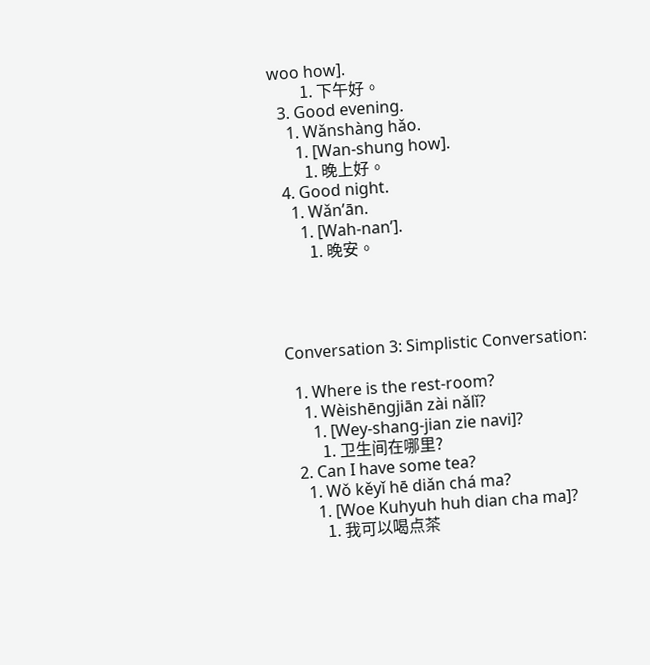woo how].
        1. 下午好。
  3. Good evening.
    1. Wǎnshàng hǎo.
      1. [Wan-shung how].
        1. 晚上好。
  4. Good night.
    1. Wǎn’ān.
      1. [Wah-nan’].
        1. 晚安。




Conversation 3: Simplistic Conversation:

  1. Where is the rest-room?
    1. Wèishēngjiān zài nǎlǐ?
      1. [Wey-shang-jian zie navi]?
        1. 卫生间在哪里?
  2. Can I have some tea?
    1. Wǒ kěyǐ hē diǎn chá ma?
      1. [Woe Kuhyuh huh dian cha ma]?
        1. 我可以喝点茶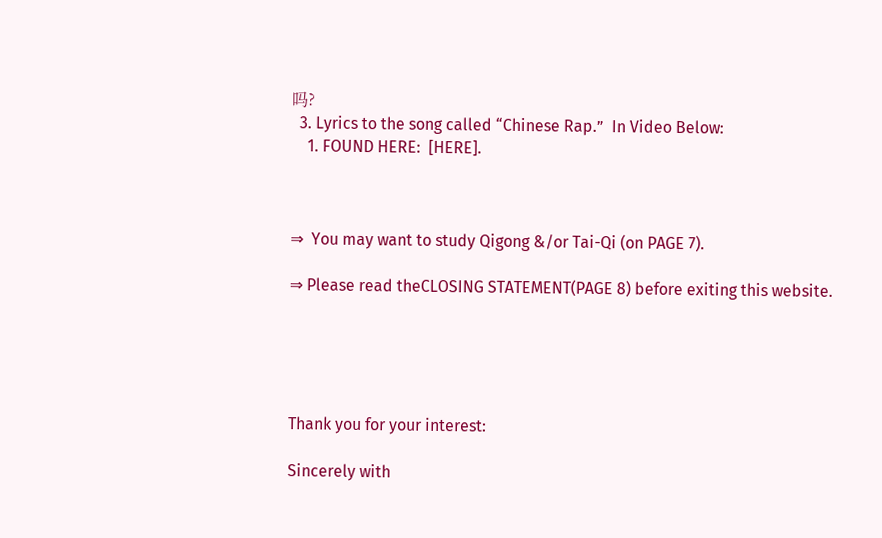吗?
  3. Lyrics to the song called “Chinese Rap.”  In Video Below:
    1. FOUND HERE:  [HERE].



⇒  You may want to study Qigong &/or Tai-Qi (on PAGE 7).

⇒ Please read theCLOSING STATEMENT(PAGE 8) before exiting this website.





Thank you for your interest:

Sincerely with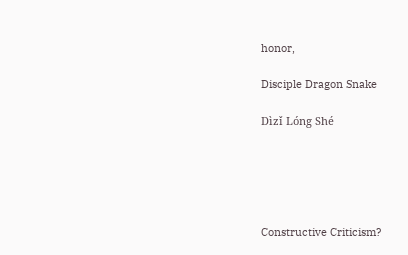honor,

Disciple Dragon Snake

Dìzǐ Lóng Shé





Constructive Criticism?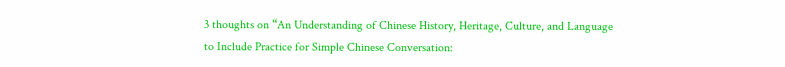3 thoughts on “An Understanding of Chinese History, Heritage, Culture, and Language to Include Practice for Simple Chinese Conversation: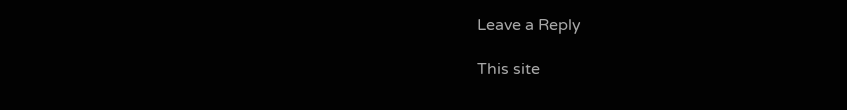Leave a Reply

This site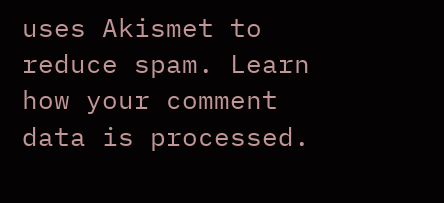uses Akismet to reduce spam. Learn how your comment data is processed.